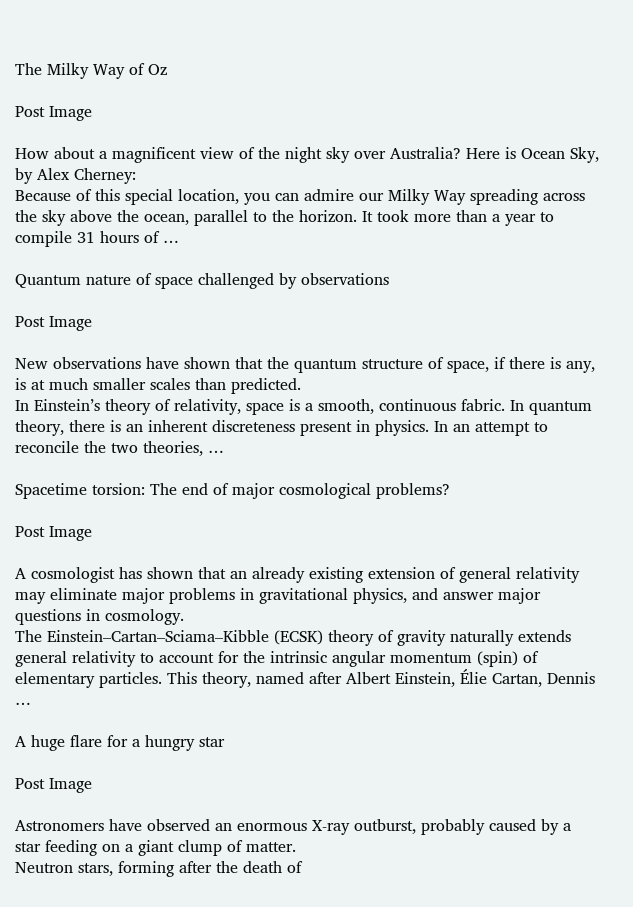The Milky Way of Oz

Post Image

How about a magnificent view of the night sky over Australia? Here is Ocean Sky, by Alex Cherney:
Because of this special location, you can admire our Milky Way spreading across the sky above the ocean, parallel to the horizon. It took more than a year to compile 31 hours of …

Quantum nature of space challenged by observations

Post Image

New observations have shown that the quantum structure of space, if there is any, is at much smaller scales than predicted.
In Einstein’s theory of relativity, space is a smooth, continuous fabric. In quantum theory, there is an inherent discreteness present in physics. In an attempt to reconcile the two theories, …

Spacetime torsion: The end of major cosmological problems?

Post Image

A cosmologist has shown that an already existing extension of general relativity may eliminate major problems in gravitational physics, and answer major questions in cosmology.
The Einstein–Cartan–Sciama–Kibble (ECSK) theory of gravity naturally extends general relativity to account for the intrinsic angular momentum (spin) of elementary particles. This theory, named after Albert Einstein, Élie Cartan, Dennis …

A huge flare for a hungry star

Post Image

Astronomers have observed an enormous X-ray outburst, probably caused by a star feeding on a giant clump of matter.
Neutron stars, forming after the death of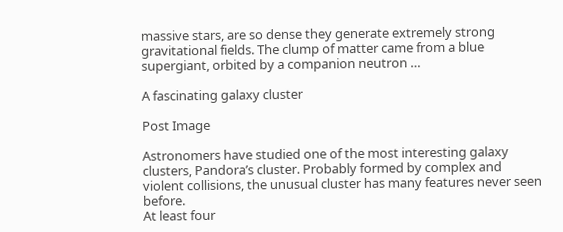massive stars, are so dense they generate extremely strong gravitational fields. The clump of matter came from a blue supergiant, orbited by a companion neutron …

A fascinating galaxy cluster

Post Image

Astronomers have studied one of the most interesting galaxy clusters, Pandora’s cluster. Probably formed by complex and violent collisions, the unusual cluster has many features never seen before.
At least four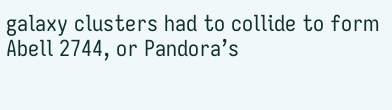galaxy clusters had to collide to form Abell 2744, or Pandora’s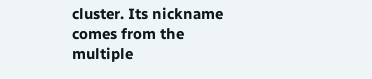cluster. Its nickname comes from the multiple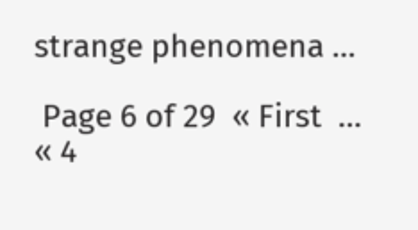strange phenomena …

 Page 6 of 29  « First  ... « 4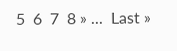5  6  7  8 » ...  Last »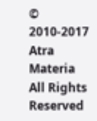© 2010-2017 Atra Materia All Rights Reserved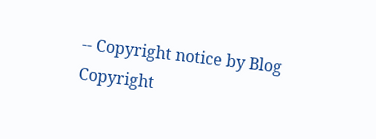-- Copyright notice by Blog Copyright